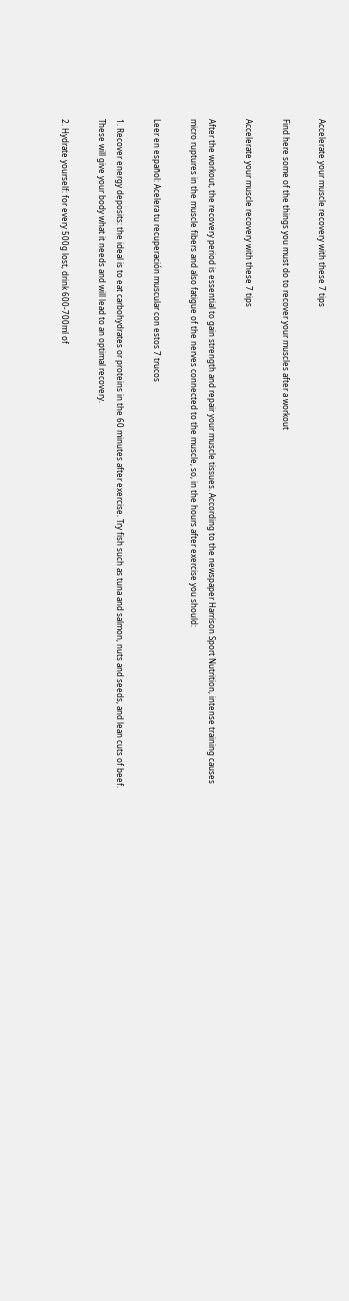Accelerate your muscle recovery with these 7 tips

Find here some of the things you must do to recover your muscles after a workout

Accelerate your muscle recovery with these 7 tips

After the workout, the recovery period is essential to gain strength and repair your muscle tissues. According to the newspaper Harrison Sport Nutrition, intense training causes micro ruptures in the muscle fibers and also fatigue of the nerves connected to the muscle, so, in the hours after exercise you should:

Leer en español: Acelera tu recuperación muscular con estos 7 trucos

1. Recover energy deposits: the ideal is to eat carbohydrates or proteins in the 60 minutes after exercise. Try fish such as tuna and salmon, nuts and seeds, and lean cuts of beef. These will give your body what it needs and will lead to an optimal recovery.

2. Hydrate yourself: for every 500g lost, drink 600-700ml of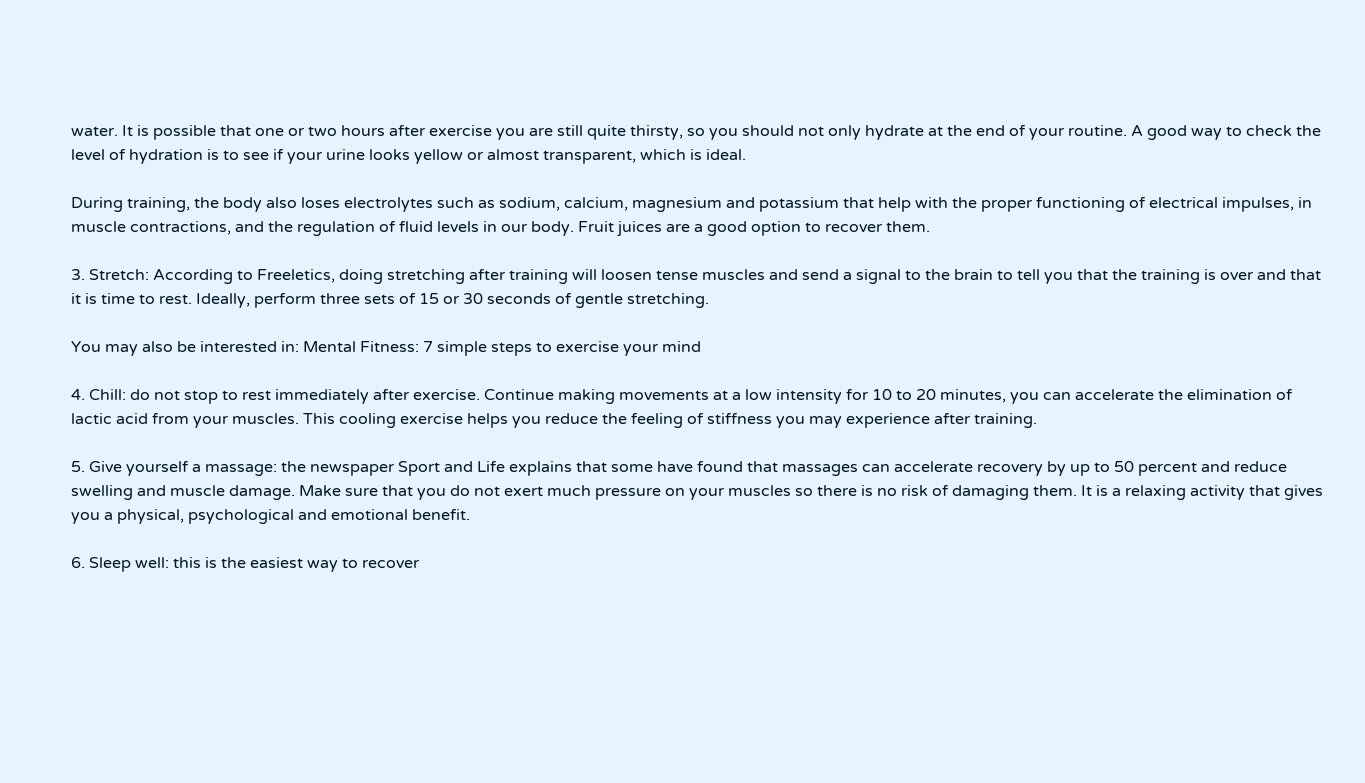water. It is possible that one or two hours after exercise you are still quite thirsty, so you should not only hydrate at the end of your routine. A good way to check the level of hydration is to see if your urine looks yellow or almost transparent, which is ideal.

During training, the body also loses electrolytes such as sodium, calcium, magnesium and potassium that help with the proper functioning of electrical impulses, in muscle contractions, and the regulation of fluid levels in our body. Fruit juices are a good option to recover them.

3. Stretch: According to Freeletics, doing stretching after training will loosen tense muscles and send a signal to the brain to tell you that the training is over and that it is time to rest. Ideally, perform three sets of 15 or 30 seconds of gentle stretching.

You may also be interested in: Mental Fitness: 7 simple steps to exercise your mind

4. Chill: do not stop to rest immediately after exercise. Continue making movements at a low intensity for 10 to 20 minutes, you can accelerate the elimination of lactic acid from your muscles. This cooling exercise helps you reduce the feeling of stiffness you may experience after training.

5. Give yourself a massage: the newspaper Sport and Life explains that some have found that massages can accelerate recovery by up to 50 percent and reduce swelling and muscle damage. Make sure that you do not exert much pressure on your muscles so there is no risk of damaging them. It is a relaxing activity that gives you a physical, psychological and emotional benefit.

6. Sleep well: this is the easiest way to recover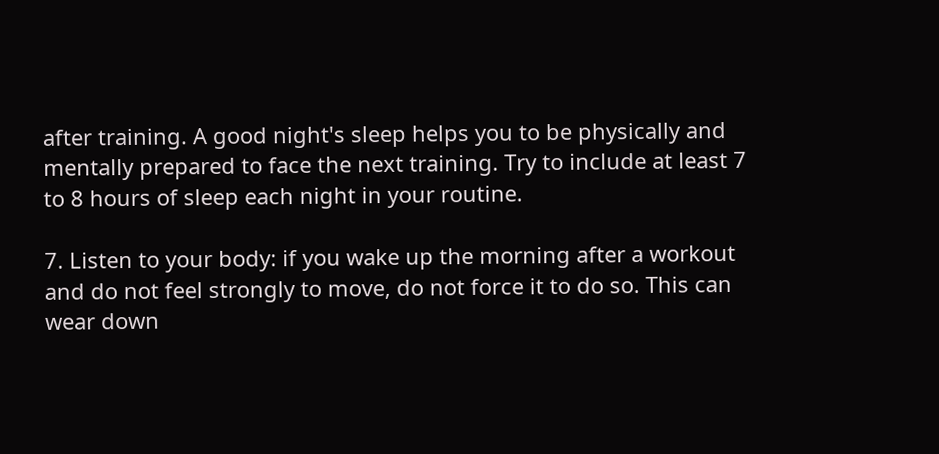after training. A good night's sleep helps you to be physically and mentally prepared to face the next training. Try to include at least 7 to 8 hours of sleep each night in your routine.

7. Listen to your body: if you wake up the morning after a workout and do not feel strongly to move, do not force it to do so. This can wear down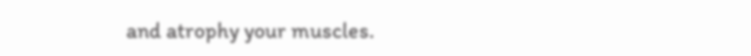and atrophy your muscles.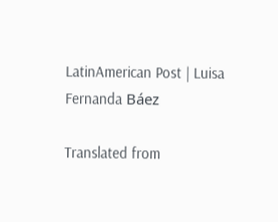LatinAmerican Post | Luisa Fernanda Báez

Translated from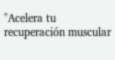"Acelera tu recuperación muscular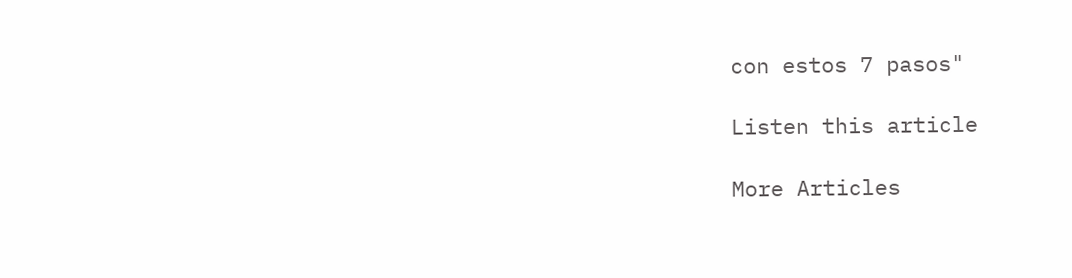con estos 7 pasos"

Listen this article

More Articles